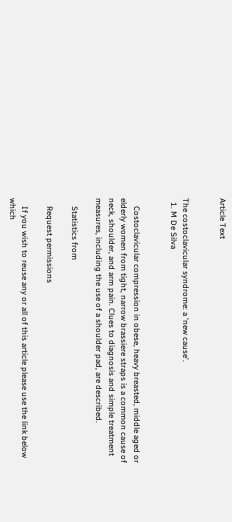Article Text


The costoclavicular syndrome: a 'new cause'.
  1. M De Silva


    Costoclavicular compression in obese, heavy breasted, middle aged or elderly women from tight, narrow brassiere straps is a common cause of neck, shoulder, and arm pain. Clues to diagnosis and simple treatment measures, including the use of a shoulder pad, are described.

    Statistics from

    Request permissions

    If you wish to reuse any or all of this article please use the link below which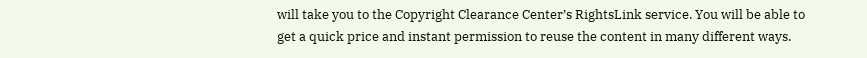will take you to the Copyright Clearance Center’s RightsLink service. You will be able to get a quick price and instant permission to reuse the content in many different ways.